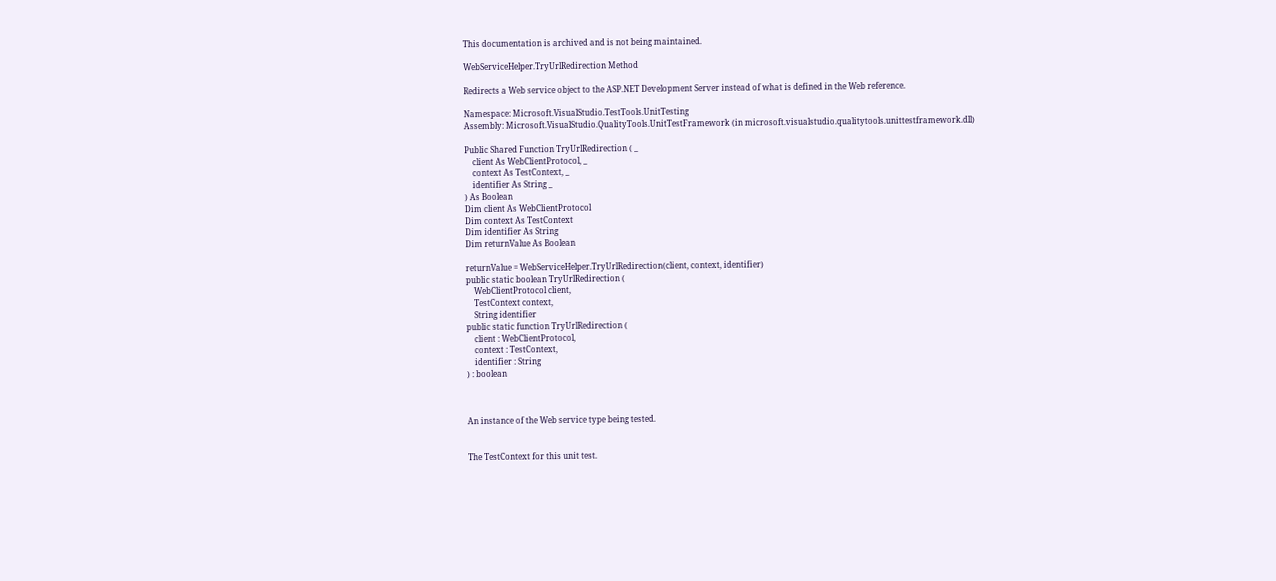This documentation is archived and is not being maintained.

WebServiceHelper.TryUrlRedirection Method

Redirects a Web service object to the ASP.NET Development Server instead of what is defined in the Web reference.

Namespace: Microsoft.VisualStudio.TestTools.UnitTesting
Assembly: Microsoft.VisualStudio.QualityTools.UnitTestFramework (in microsoft.visualstudio.qualitytools.unittestframework.dll)

Public Shared Function TryUrlRedirection ( _
    client As WebClientProtocol, _
    context As TestContext, _
    identifier As String _
) As Boolean
Dim client As WebClientProtocol
Dim context As TestContext
Dim identifier As String
Dim returnValue As Boolean

returnValue = WebServiceHelper.TryUrlRedirection(client, context, identifier)
public static boolean TryUrlRedirection (
    WebClientProtocol client,
    TestContext context,
    String identifier
public static function TryUrlRedirection (
    client : WebClientProtocol,
    context : TestContext,
    identifier : String
) : boolean



An instance of the Web service type being tested.


The TestContext for this unit test.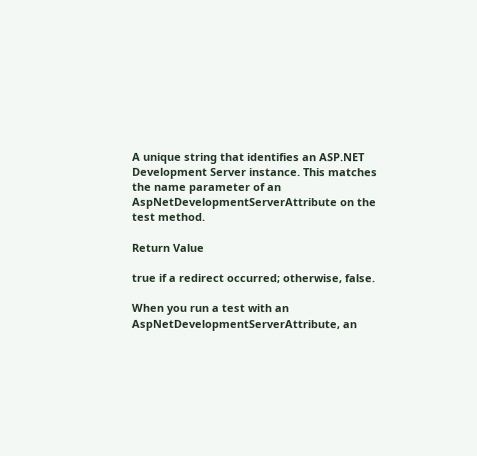A unique string that identifies an ASP.NET Development Server instance. This matches the name parameter of an AspNetDevelopmentServerAttribute on the test method.

Return Value

true if a redirect occurred; otherwise, false.

When you run a test with an AspNetDevelopmentServerAttribute, an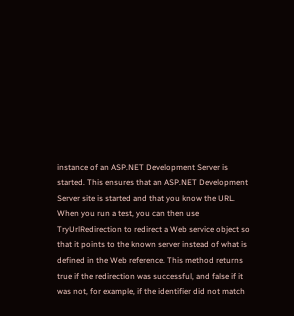instance of an ASP.NET Development Server is started. This ensures that an ASP.NET Development Server site is started and that you know the URL. When you run a test, you can then use TryUrlRedirection to redirect a Web service object so that it points to the known server instead of what is defined in the Web reference. This method returns true if the redirection was successful, and false if it was not, for example, if the identifier did not match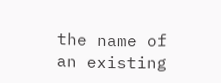the name of an existing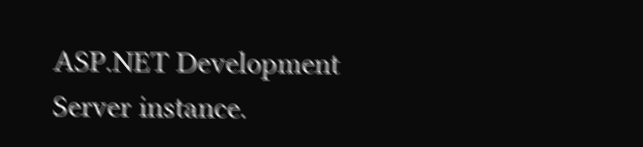ASP.NET Development Server instance.